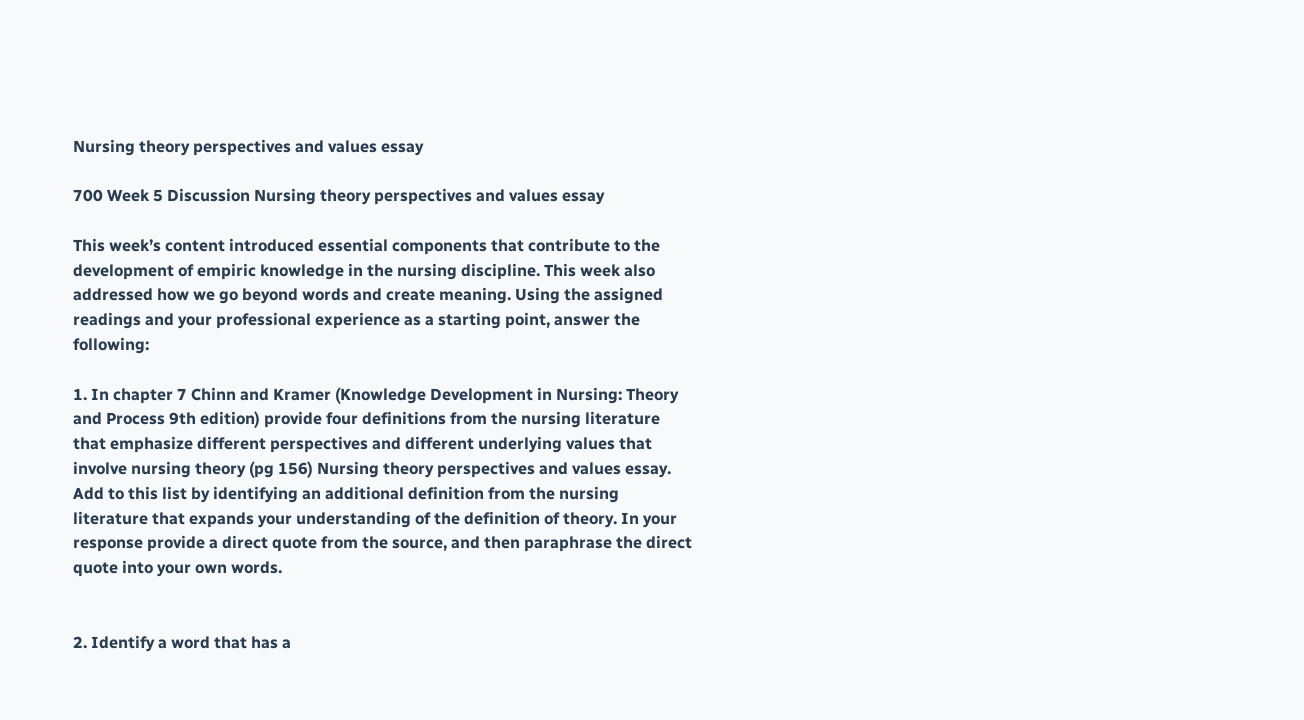Nursing theory perspectives and values essay

700 Week 5 Discussion Nursing theory perspectives and values essay

This week’s content introduced essential components that contribute to the development of empiric knowledge in the nursing discipline. This week also addressed how we go beyond words and create meaning. Using the assigned readings and your professional experience as a starting point, answer the following:

1. In chapter 7 Chinn and Kramer (Knowledge Development in Nursing: Theory and Process 9th edition) provide four definitions from the nursing literature that emphasize different perspectives and different underlying values that involve nursing theory (pg 156) Nursing theory perspectives and values essay. Add to this list by identifying an additional definition from the nursing literature that expands your understanding of the definition of theory. In your response provide a direct quote from the source, and then paraphrase the direct quote into your own words.


2. Identify a word that has a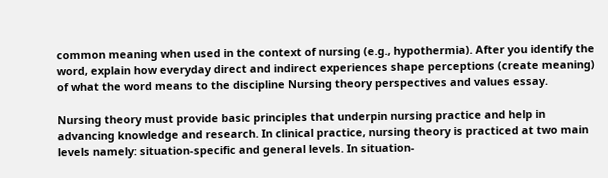common meaning when used in the context of nursing (e.g., hypothermia). After you identify the word, explain how everyday direct and indirect experiences shape perceptions (create meaning) of what the word means to the discipline Nursing theory perspectives and values essay.

Nursing theory must provide basic principles that underpin nursing practice and help in advancing knowledge and research. In clinical practice, nursing theory is practiced at two main levels namely: situation-specific and general levels. In situation-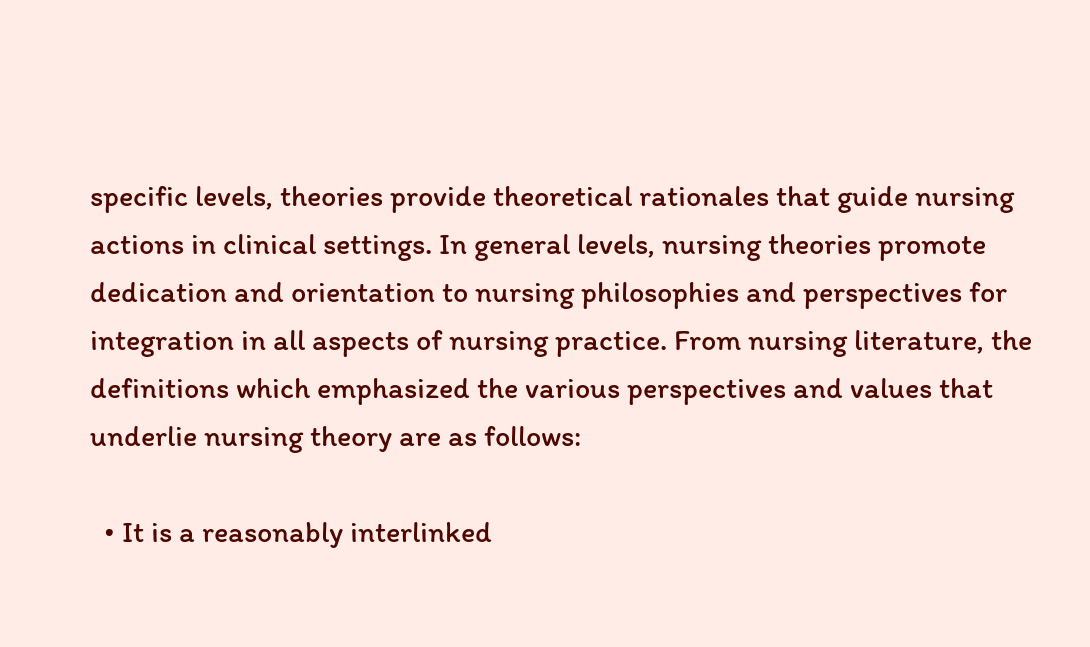specific levels, theories provide theoretical rationales that guide nursing actions in clinical settings. In general levels, nursing theories promote dedication and orientation to nursing philosophies and perspectives for integration in all aspects of nursing practice. From nursing literature, the definitions which emphasized the various perspectives and values that underlie nursing theory are as follows:

  • It is a reasonably interlinked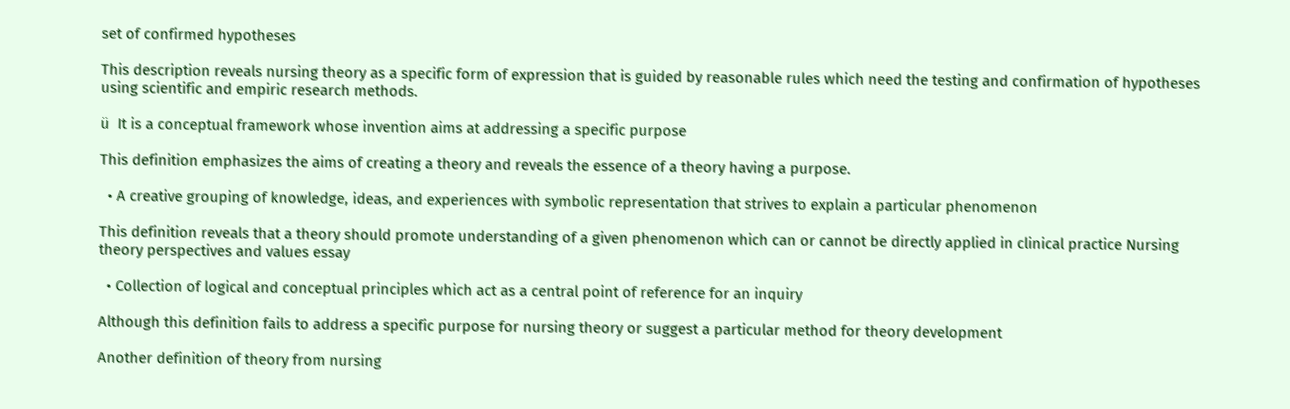set of confirmed hypotheses

This description reveals nursing theory as a specific form of expression that is guided by reasonable rules which need the testing and confirmation of hypotheses using scientific and empiric research methods.

ü  It is a conceptual framework whose invention aims at addressing a specific purpose

This definition emphasizes the aims of creating a theory and reveals the essence of a theory having a purpose.

  • A creative grouping of knowledge, ideas, and experiences with symbolic representation that strives to explain a particular phenomenon

This definition reveals that a theory should promote understanding of a given phenomenon which can or cannot be directly applied in clinical practice Nursing theory perspectives and values essay

  • Collection of logical and conceptual principles which act as a central point of reference for an inquiry

Although this definition fails to address a specific purpose for nursing theory or suggest a particular method for theory development

Another definition of theory from nursing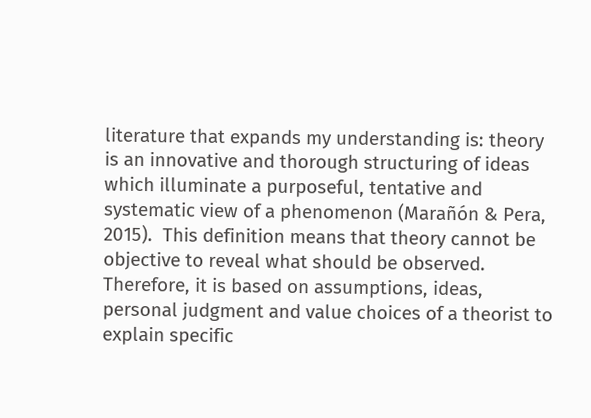literature that expands my understanding is: theory is an innovative and thorough structuring of ideas which illuminate a purposeful, tentative and systematic view of a phenomenon (Marañón & Pera, 2015).  This definition means that theory cannot be objective to reveal what should be observed. Therefore, it is based on assumptions, ideas, personal judgment and value choices of a theorist to explain specific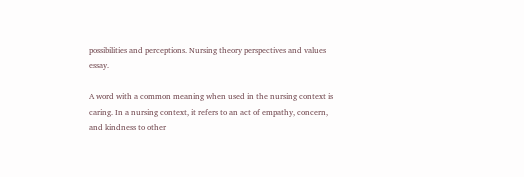possibilities and perceptions. Nursing theory perspectives and values essay.

A word with a common meaning when used in the nursing context is caring. In a nursing context, it refers to an act of empathy, concern, and kindness to other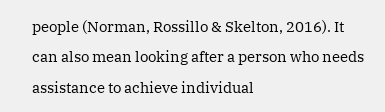people (Norman, Rossillo & Skelton, 2016). It can also mean looking after a person who needs assistance to achieve individual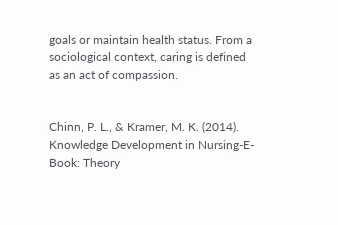goals or maintain health status. From a sociological context, caring is defined as an act of compassion.


Chinn, P. L., & Kramer, M. K. (2014). Knowledge Development in Nursing-E-Book: Theory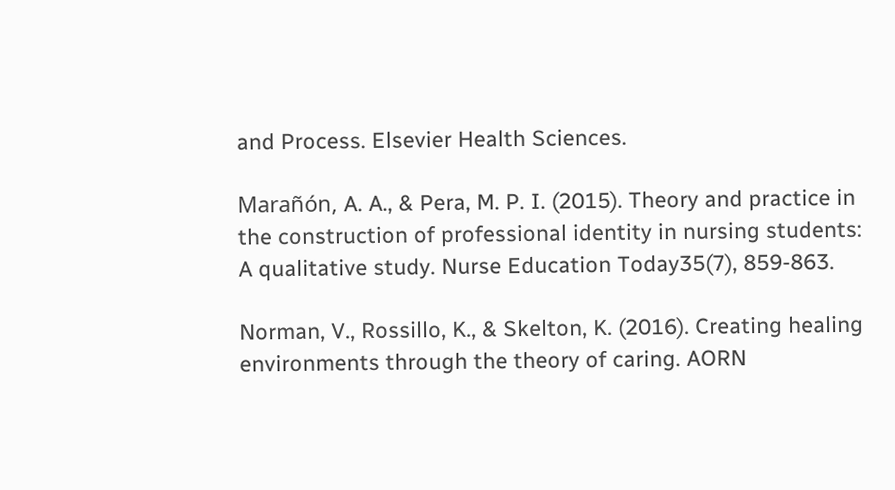and Process. Elsevier Health Sciences.

Marañón, A. A., & Pera, M. P. I. (2015). Theory and practice in the construction of professional identity in nursing students: A qualitative study. Nurse Education Today35(7), 859-863.

Norman, V., Rossillo, K., & Skelton, K. (2016). Creating healing environments through the theory of caring. AORN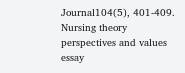Journal104(5), 401-409. Nursing theory perspectives and values essay